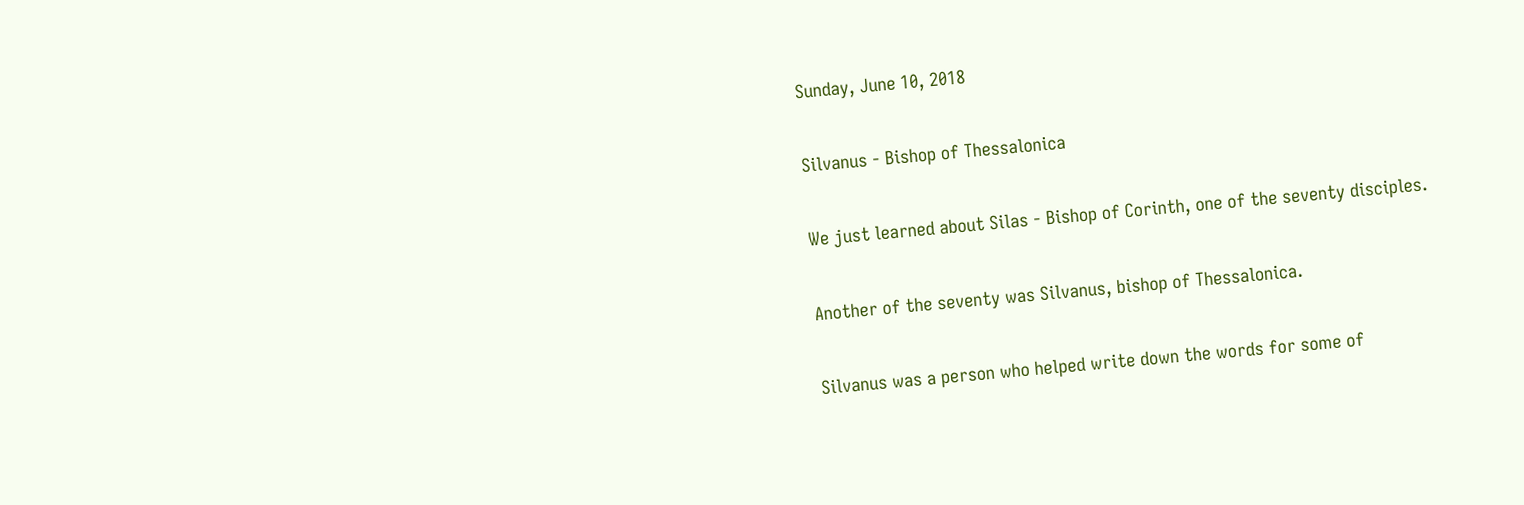Sunday, June 10, 2018

Silvanus - Bishop of Thessalonica

We just learned about Silas - Bishop of Corinth, one of the seventy disciples.

Another of the seventy was Silvanus, bishop of Thessalonica.

Silvanus was a person who helped write down the words for some of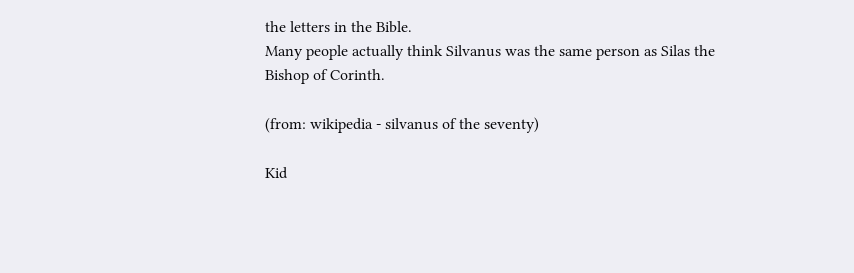the letters in the Bible.
Many people actually think Silvanus was the same person as Silas the Bishop of Corinth.

(from: wikipedia - silvanus of the seventy)

Kid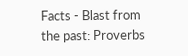Facts - Blast from the past: Proverbs